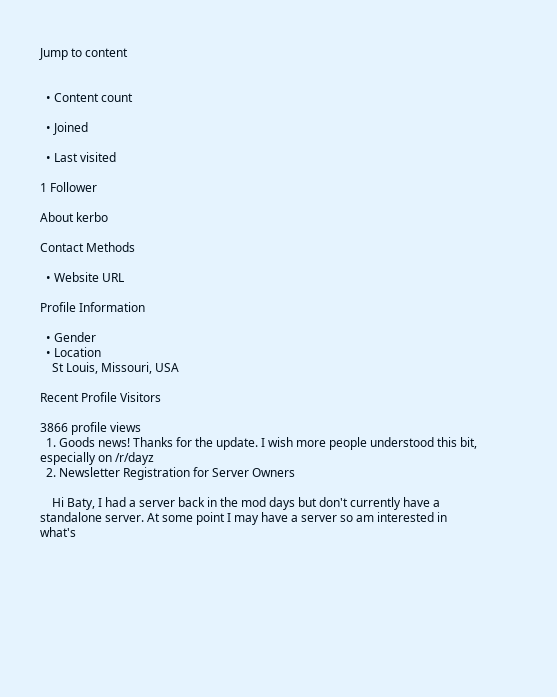Jump to content


  • Content count

  • Joined

  • Last visited

1 Follower

About kerbo

Contact Methods

  • Website URL

Profile Information

  • Gender
  • Location
    St Louis, Missouri, USA

Recent Profile Visitors

3866 profile views
  1. Goods news! Thanks for the update. I wish more people understood this bit, especially on /r/dayz
  2. Newsletter Registration for Server Owners

    Hi Baty, I had a server back in the mod days but don't currently have a standalone server. At some point I may have a server so am interested in what's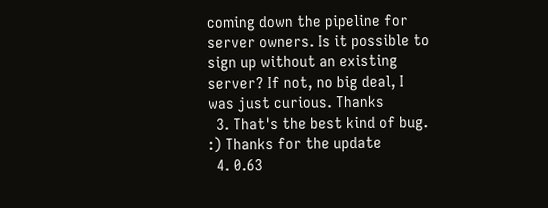coming down the pipeline for server owners. Is it possible to sign up without an existing server? If not, no big deal, I was just curious. Thanks
  3. That's the best kind of bug. :) Thanks for the update
  4. 0.63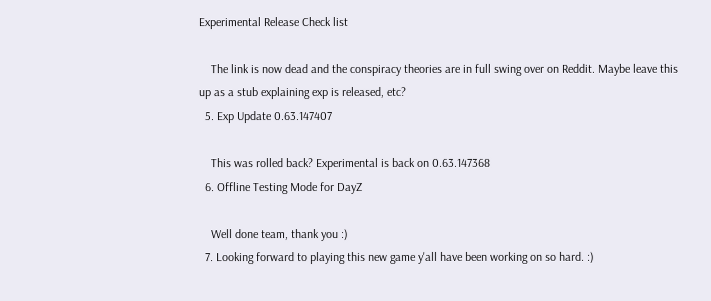Experimental Release Check list

    The link is now dead and the conspiracy theories are in full swing over on Reddit. Maybe leave this up as a stub explaining exp is released, etc?
  5. Exp Update 0.63.147407

    This was rolled back? Experimental is back on 0.63.147368
  6. Offline Testing Mode for DayZ

    Well done team, thank you :)
  7. Looking forward to playing this new game y'all have been working on so hard. :)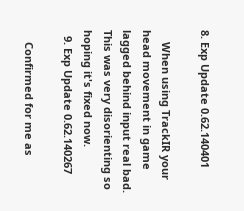8. Exp Update 0.62.140401

    When using TrackIR your head movement in game lagged behind input real bad. This was very disorienting so hoping it's fixed now.
  9. Exp Update 0.62.140267

    Confirmed for me as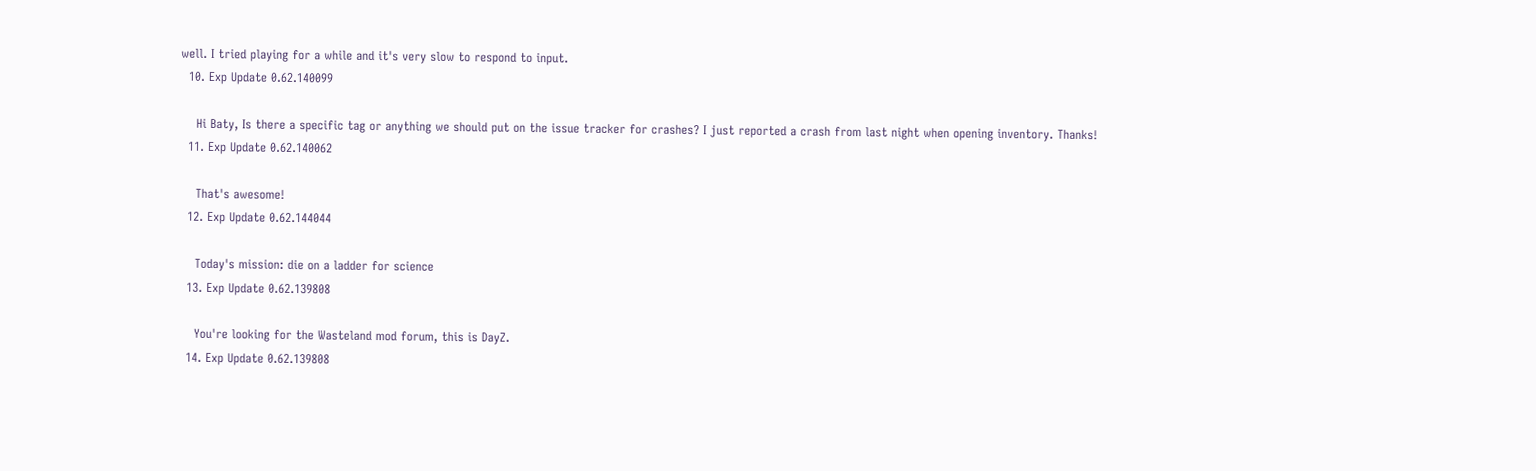well. I tried playing for a while and it's very slow to respond to input.
  10. Exp Update 0.62.140099

    Hi Baty, Is there a specific tag or anything we should put on the issue tracker for crashes? I just reported a crash from last night when opening inventory. Thanks!
  11. Exp Update 0.62.140062

    That's awesome!
  12. Exp Update 0.62.144044

    Today's mission: die on a ladder for science
  13. Exp Update 0.62.139808

    You're looking for the Wasteland mod forum, this is DayZ.
  14. Exp Update 0.62.139808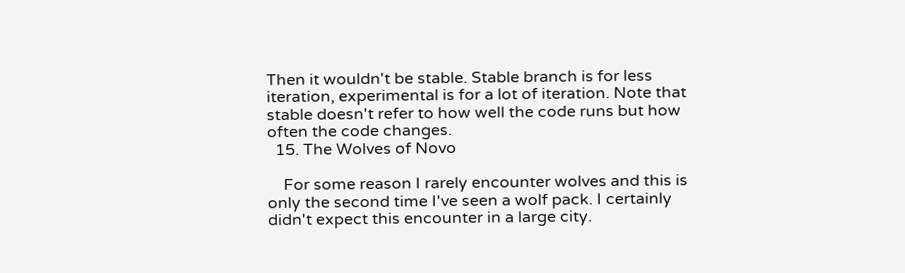Then it wouldn't be stable. Stable branch is for less iteration, experimental is for a lot of iteration. Note that stable doesn't refer to how well the code runs but how often the code changes.
  15. The Wolves of Novo

    For some reason I rarely encounter wolves and this is only the second time I've seen a wolf pack. I certainly didn't expect this encounter in a large city.